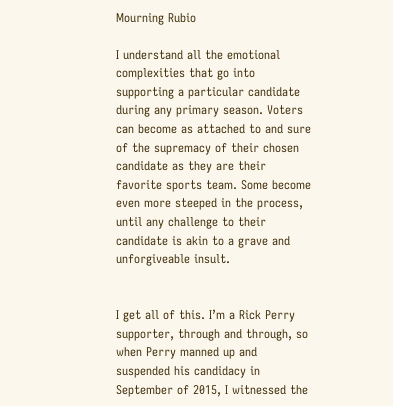Mourning Rubio

I understand all the emotional complexities that go into supporting a particular candidate during any primary season. Voters can become as attached to and sure of the supremacy of their chosen candidate as they are their favorite sports team. Some become even more steeped in the process, until any challenge to their candidate is akin to a grave and unforgiveable insult.


I get all of this. I’m a Rick Perry supporter, through and through, so when Perry manned up and suspended his candidacy in September of 2015, I witnessed the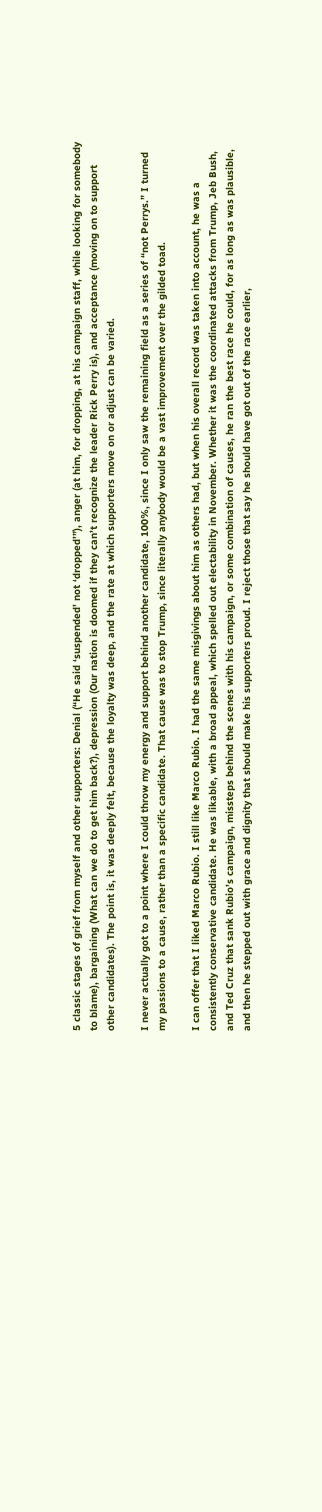5 classic stages of grief from myself and other supporters: Denial (“He said ‘suspended’ not ‘dropped’”), anger (at him, for dropping, at his campaign staff, while looking for somebody to blame), bargaining (What can we do to get him back?), depression (Our nation is doomed if they can’t recognize the leader Rick Perry is), and acceptance (moving on to support other candidates). The point is, it was deeply felt, because the loyalty was deep, and the rate at which supporters move on or adjust can be varied.

I never actually got to a point where I could throw my energy and support behind another candidate, 100%, since I only saw the remaining field as a series of “not Perrys.” I turned my passions to a cause, rather than a specific candidate. That cause was to stop Trump, since literally anybody would be a vast improvement over the gilded toad.

I can offer that I liked Marco Rubio. I still like Marco Rubio. I had the same misgivings about him as others had, but when his overall record was taken into account, he was a consistently conservative candidate. He was likable, with a broad appeal, which spelled out electability in November. Whether it was the coordinated attacks from Trump, Jeb Bush, and Ted Cruz that sank Rubio’s campaign, missteps behind the scenes with his campaign, or some combination of causes, he ran the best race he could, for as long as was plausible, and then he stepped out with grace and dignity that should make his supporters proud. I reject those that say he should have got out of the race earlier,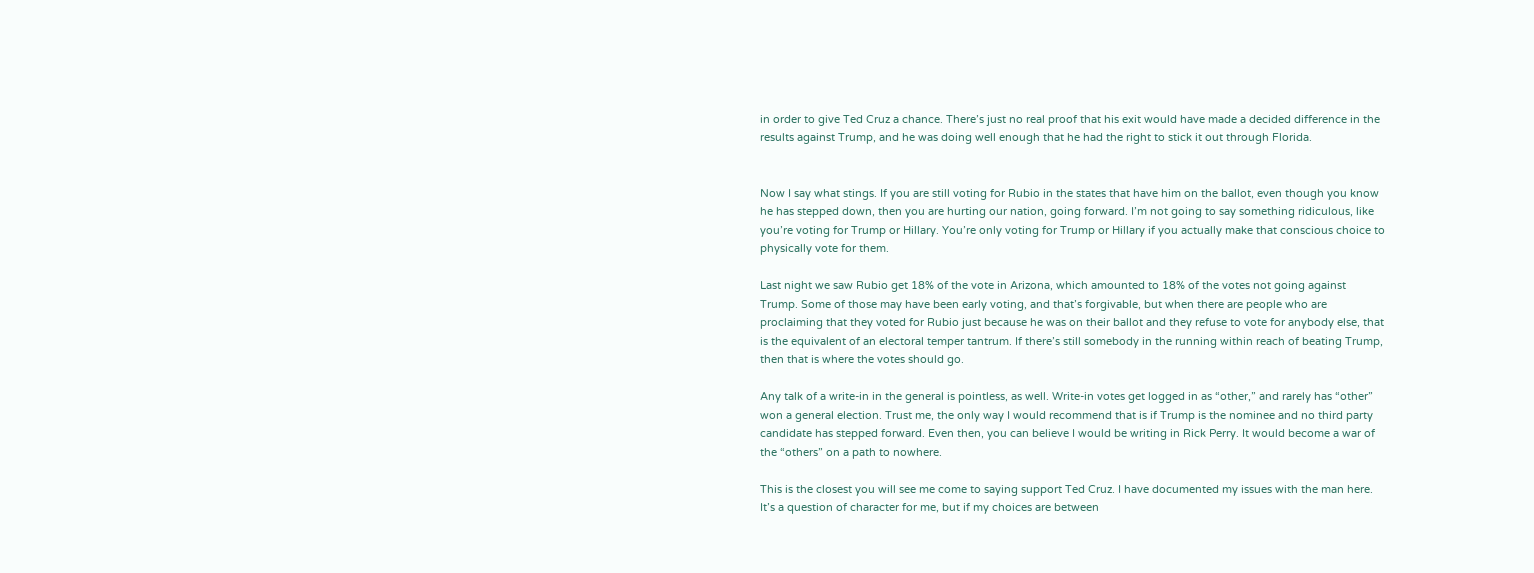in order to give Ted Cruz a chance. There’s just no real proof that his exit would have made a decided difference in the results against Trump, and he was doing well enough that he had the right to stick it out through Florida.


Now I say what stings. If you are still voting for Rubio in the states that have him on the ballot, even though you know he has stepped down, then you are hurting our nation, going forward. I’m not going to say something ridiculous, like you’re voting for Trump or Hillary. You’re only voting for Trump or Hillary if you actually make that conscious choice to physically vote for them.

Last night we saw Rubio get 18% of the vote in Arizona, which amounted to 18% of the votes not going against Trump. Some of those may have been early voting, and that’s forgivable, but when there are people who are proclaiming that they voted for Rubio just because he was on their ballot and they refuse to vote for anybody else, that is the equivalent of an electoral temper tantrum. If there’s still somebody in the running within reach of beating Trump, then that is where the votes should go.

Any talk of a write-in in the general is pointless, as well. Write-in votes get logged in as “other,” and rarely has “other” won a general election. Trust me, the only way I would recommend that is if Trump is the nominee and no third party candidate has stepped forward. Even then, you can believe I would be writing in Rick Perry. It would become a war of the “others” on a path to nowhere.

This is the closest you will see me come to saying support Ted Cruz. I have documented my issues with the man here. It’s a question of character for me, but if my choices are between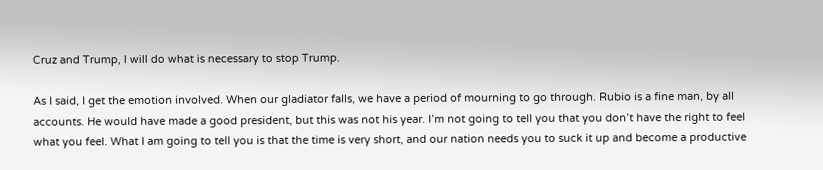Cruz and Trump, I will do what is necessary to stop Trump.

As I said, I get the emotion involved. When our gladiator falls, we have a period of mourning to go through. Rubio is a fine man, by all accounts. He would have made a good president, but this was not his year. I’m not going to tell you that you don’t have the right to feel what you feel. What I am going to tell you is that the time is very short, and our nation needs you to suck it up and become a productive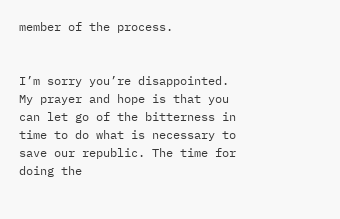member of the process.


I’m sorry you’re disappointed. My prayer and hope is that you can let go of the bitterness in time to do what is necessary to save our republic. The time for doing the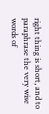right thing is short, and to paraphrase the very wise words of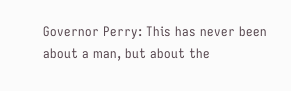Governor Perry: This has never been about a man, but about the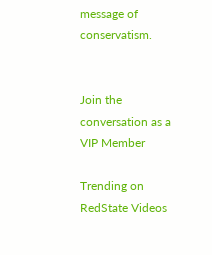message of conservatism.


Join the conversation as a VIP Member

Trending on RedState Videos